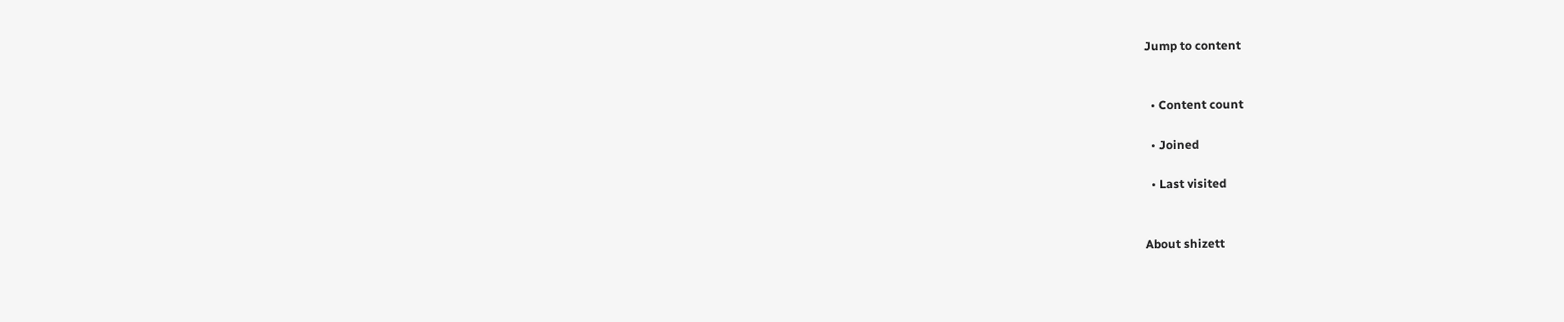Jump to content


  • Content count

  • Joined

  • Last visited


About shizett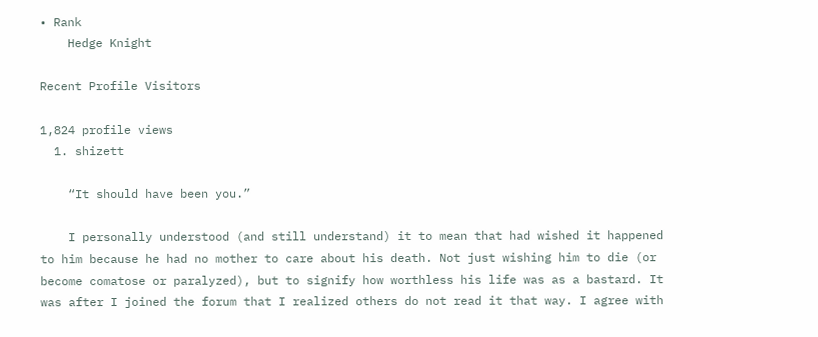• Rank
    Hedge Knight

Recent Profile Visitors

1,824 profile views
  1. shizett

    “It should have been you.”

    I personally understood (and still understand) it to mean that had wished it happened to him because he had no mother to care about his death. Not just wishing him to die (or become comatose or paralyzed), but to signify how worthless his life was as a bastard. It was after I joined the forum that I realized others do not read it that way. I agree with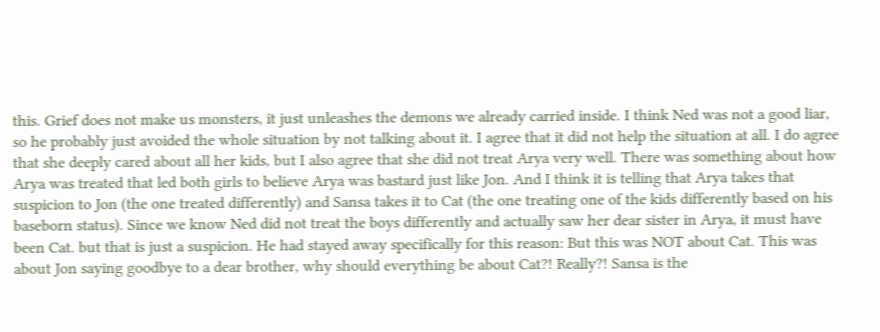this. Grief does not make us monsters, it just unleashes the demons we already carried inside. I think Ned was not a good liar, so he probably just avoided the whole situation by not talking about it. I agree that it did not help the situation at all. I do agree that she deeply cared about all her kids, but I also agree that she did not treat Arya very well. There was something about how Arya was treated that led both girls to believe Arya was bastard just like Jon. And I think it is telling that Arya takes that suspicion to Jon (the one treated differently) and Sansa takes it to Cat (the one treating one of the kids differently based on his baseborn status). Since we know Ned did not treat the boys differently and actually saw her dear sister in Arya, it must have been Cat. but that is just a suspicion. He had stayed away specifically for this reason: But this was NOT about Cat. This was about Jon saying goodbye to a dear brother, why should everything be about Cat?! Really?! Sansa is the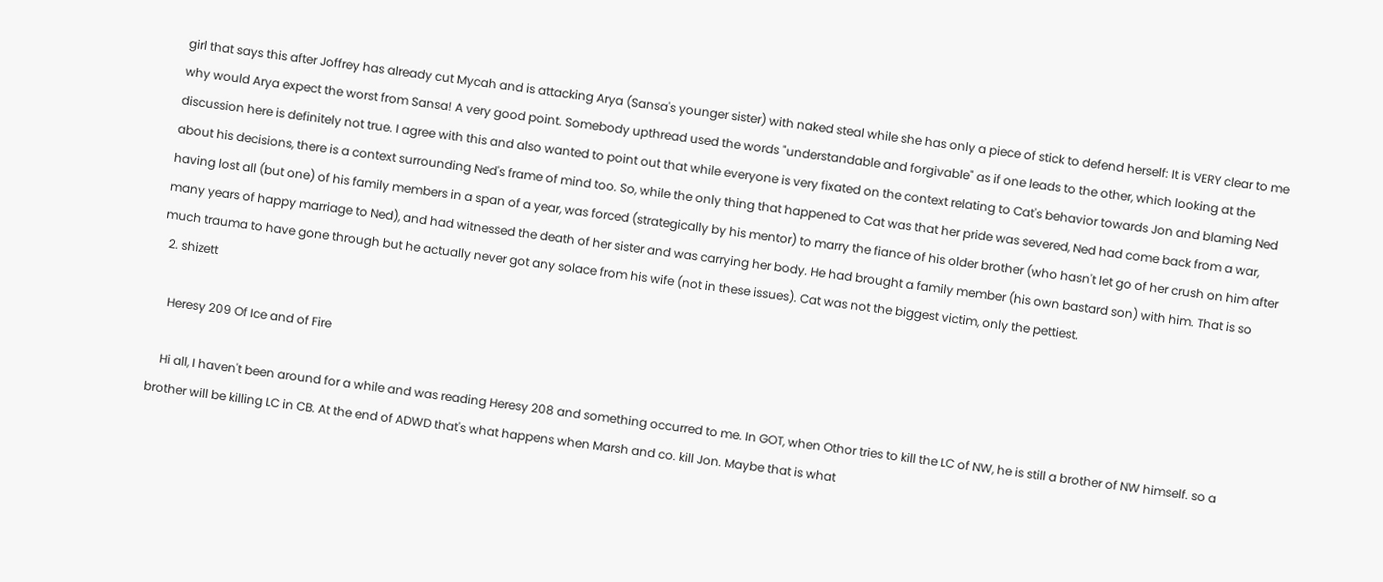girl that says this after Joffrey has already cut Mycah and is attacking Arya (Sansa's younger sister) with naked steal while she has only a piece of stick to defend herself: It is VERY clear to me why would Arya expect the worst from Sansa! A very good point. Somebody upthread used the words "understandable and forgivable" as if one leads to the other, which looking at the discussion here is definitely not true. I agree with this and also wanted to point out that while everyone is very fixated on the context relating to Cat's behavior towards Jon and blaming Ned about his decisions, there is a context surrounding Ned's frame of mind too. So, while the only thing that happened to Cat was that her pride was severed, Ned had come back from a war, having lost all (but one) of his family members in a span of a year, was forced (strategically by his mentor) to marry the fiance of his older brother (who hasn't let go of her crush on him after many years of happy marriage to Ned), and had witnessed the death of her sister and was carrying her body. He had brought a family member (his own bastard son) with him. That is so much trauma to have gone through but he actually never got any solace from his wife (not in these issues). Cat was not the biggest victim, only the pettiest.
  2. shizett

    Heresy 209 Of Ice and of Fire

    Hi all, I haven't been around for a while and was reading Heresy 208 and something occurred to me. In GOT, when Othor tries to kill the LC of NW, he is still a brother of NW himself. so a brother will be killing LC in CB. At the end of ADWD that's what happens when Marsh and co. kill Jon. Maybe that is what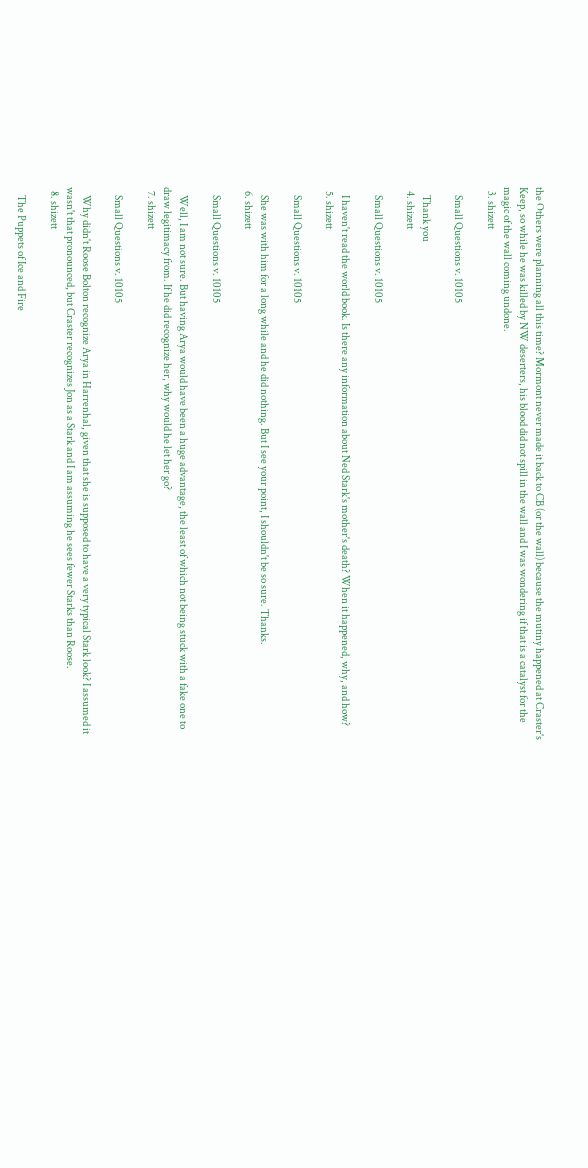the Others were planning all this time? Mormont never made it back to CB (or the wall) because the mutiny happened at Craster's Keep, so while he was killed by NW deserters, his blood did not spill in the wall and I was wondering if that is a catalyst for the magic of the wall coming undone.
  3. shizett

    Small Questions v. 10105

    Thank you
  4. shizett

    Small Questions v. 10105

    I haven't read the world book. Is there any information about Ned Stark's mother's death? When it happened, why, and how?
  5. shizett

    Small Questions v. 10105

    She was with him for a long while and he did nothing. But I see your point, I shouldn't be so sure. Thanks.
  6. shizett

    Small Questions v. 10105

    Well, I am not sure. But having Arya would have been a huge advantage, the least of which not being stuck with a fake one to draw legitimacy from. If he did recognize her, why would he let her go?
  7. shizett

    Small Questions v. 10105

    Why didn't Roose Bolton recognize Arya in Harrenhal, given that she is supposed to have a very typical Stark look? I assumed it wasn't that pronounced, but Craster recognizes Jon as a Stark and I am assuming he sees fewer Starks than Roose.
  8. shizett

    The Puppets of Ice and Fire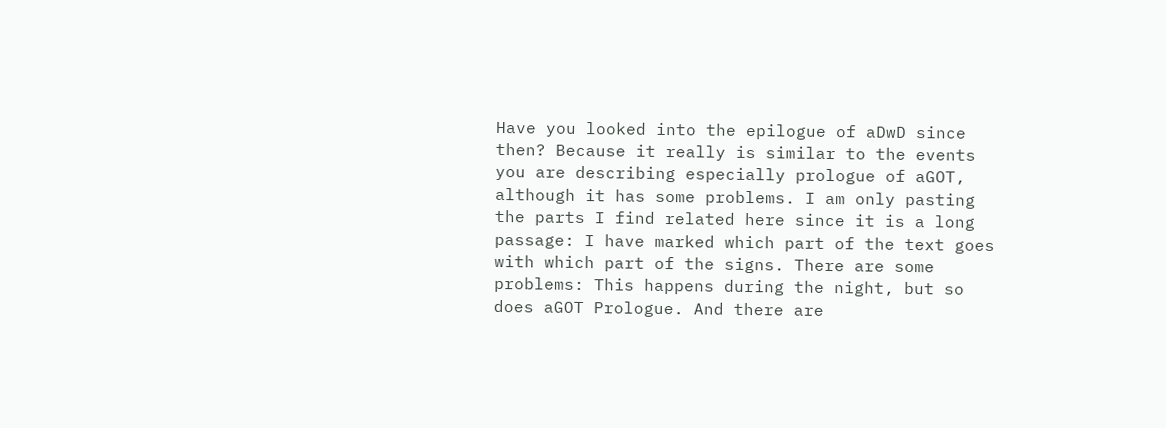Have you looked into the epilogue of aDwD since then? Because it really is similar to the events you are describing especially prologue of aGOT, although it has some problems. I am only pasting the parts I find related here since it is a long passage: I have marked which part of the text goes with which part of the signs. There are some problems: This happens during the night, but so does aGOT Prologue. And there are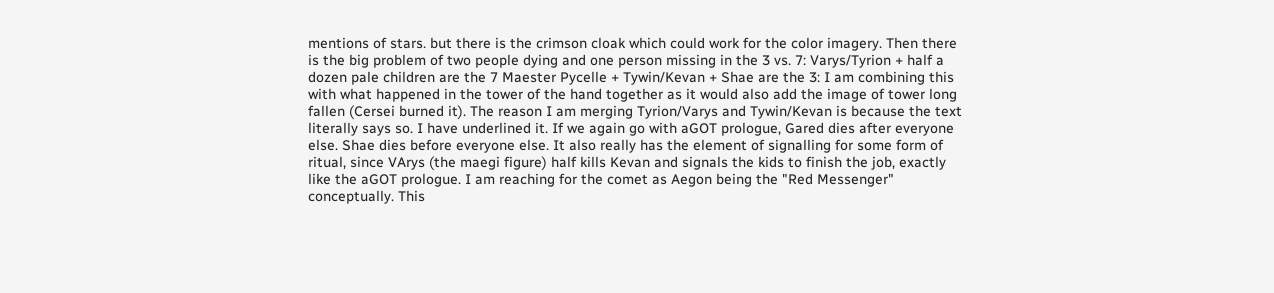mentions of stars. but there is the crimson cloak which could work for the color imagery. Then there is the big problem of two people dying and one person missing in the 3 vs. 7: Varys/Tyrion + half a dozen pale children are the 7 Maester Pycelle + Tywin/Kevan + Shae are the 3: I am combining this with what happened in the tower of the hand together as it would also add the image of tower long fallen (Cersei burned it). The reason I am merging Tyrion/Varys and Tywin/Kevan is because the text literally says so. I have underlined it. If we again go with aGOT prologue, Gared dies after everyone else. Shae dies before everyone else. It also really has the element of signalling for some form of ritual, since VArys (the maegi figure) half kills Kevan and signals the kids to finish the job, exactly like the aGOT prologue. I am reaching for the comet as Aegon being the "Red Messenger" conceptually. This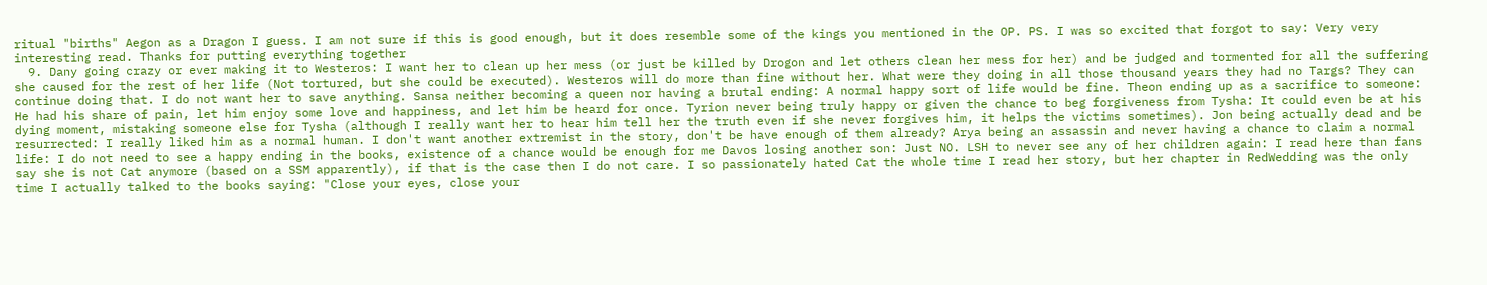ritual "births" Aegon as a Dragon I guess. I am not sure if this is good enough, but it does resemble some of the kings you mentioned in the OP. PS. I was so excited that forgot to say: Very very interesting read. Thanks for putting everything together
  9. Dany going crazy or ever making it to Westeros: I want her to clean up her mess (or just be killed by Drogon and let others clean her mess for her) and be judged and tormented for all the suffering she caused for the rest of her life (Not tortured, but she could be executed). Westeros will do more than fine without her. What were they doing in all those thousand years they had no Targs? They can continue doing that. I do not want her to save anything. Sansa neither becoming a queen nor having a brutal ending: A normal happy sort of life would be fine. Theon ending up as a sacrifice to someone: He had his share of pain, let him enjoy some love and happiness, and let him be heard for once. Tyrion never being truly happy or given the chance to beg forgiveness from Tysha: It could even be at his dying moment, mistaking someone else for Tysha (although I really want her to hear him tell her the truth even if she never forgives him, it helps the victims sometimes). Jon being actually dead and be resurrected: I really liked him as a normal human. I don't want another extremist in the story, don't be have enough of them already? Arya being an assassin and never having a chance to claim a normal life: I do not need to see a happy ending in the books, existence of a chance would be enough for me Davos losing another son: Just NO. LSH to never see any of her children again: I read here than fans say she is not Cat anymore (based on a SSM apparently), if that is the case then I do not care. I so passionately hated Cat the whole time I read her story, but her chapter in RedWedding was the only time I actually talked to the books saying: "Close your eyes, close your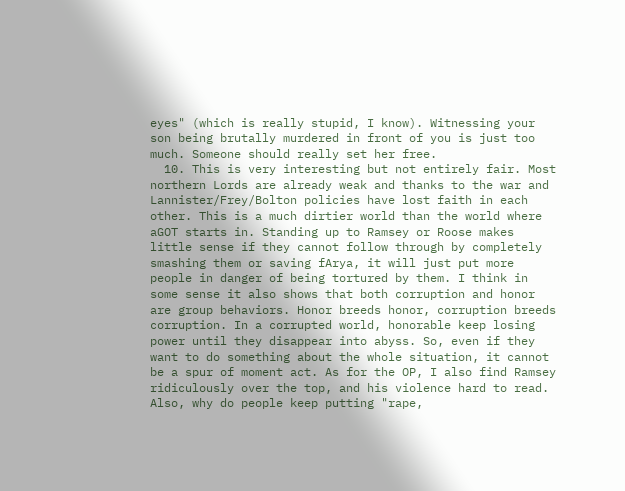eyes" (which is really stupid, I know). Witnessing your son being brutally murdered in front of you is just too much. Someone should really set her free.
  10. This is very interesting but not entirely fair. Most northern Lords are already weak and thanks to the war and Lannister/Frey/Bolton policies have lost faith in each other. This is a much dirtier world than the world where aGOT starts in. Standing up to Ramsey or Roose makes little sense if they cannot follow through by completely smashing them or saving fArya, it will just put more people in danger of being tortured by them. I think in some sense it also shows that both corruption and honor are group behaviors. Honor breeds honor, corruption breeds corruption. In a corrupted world, honorable keep losing power until they disappear into abyss. So, even if they want to do something about the whole situation, it cannot be a spur of moment act. As for the OP, I also find Ramsey ridiculously over the top, and his violence hard to read. Also, why do people keep putting "rape,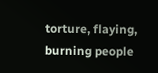torture, flaying, burning people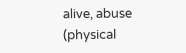alive, abuse (physical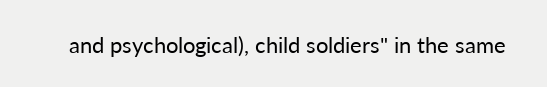and psychological), child soldiers" in the same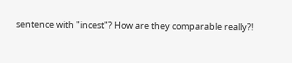sentence with "incest"? How are they comparable really?!